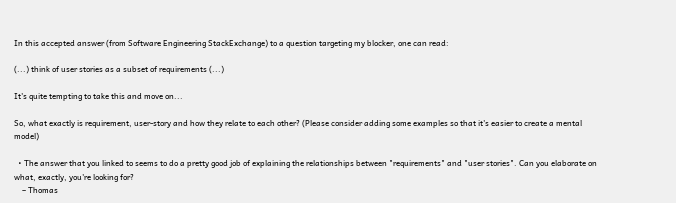In this accepted answer (from Software Engineering StackExchange) to a question targeting my blocker, one can read:

(...) think of user stories as a subset of requirements (...)

It's quite tempting to take this and move on...

So, what exactly is requirement, user-story and how they relate to each other? (Please consider adding some examples so that it's easier to create a mental model)

  • The answer that you linked to seems to do a pretty good job of explaining the relationships between "requirements" and "user stories". Can you elaborate on what, exactly, you're looking for?
    – Thomas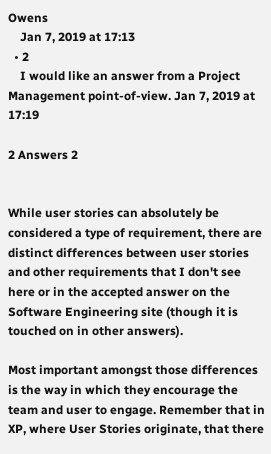Owens
    Jan 7, 2019 at 17:13
  • 2
    I would like an answer from a Project Management point-of-view. Jan 7, 2019 at 17:19

2 Answers 2


While user stories can absolutely be considered a type of requirement, there are distinct differences between user stories and other requirements that I don't see here or in the accepted answer on the Software Engineering site (though it is touched on in other answers).

Most important amongst those differences is the way in which they encourage the team and user to engage. Remember that in XP, where User Stories originate, that there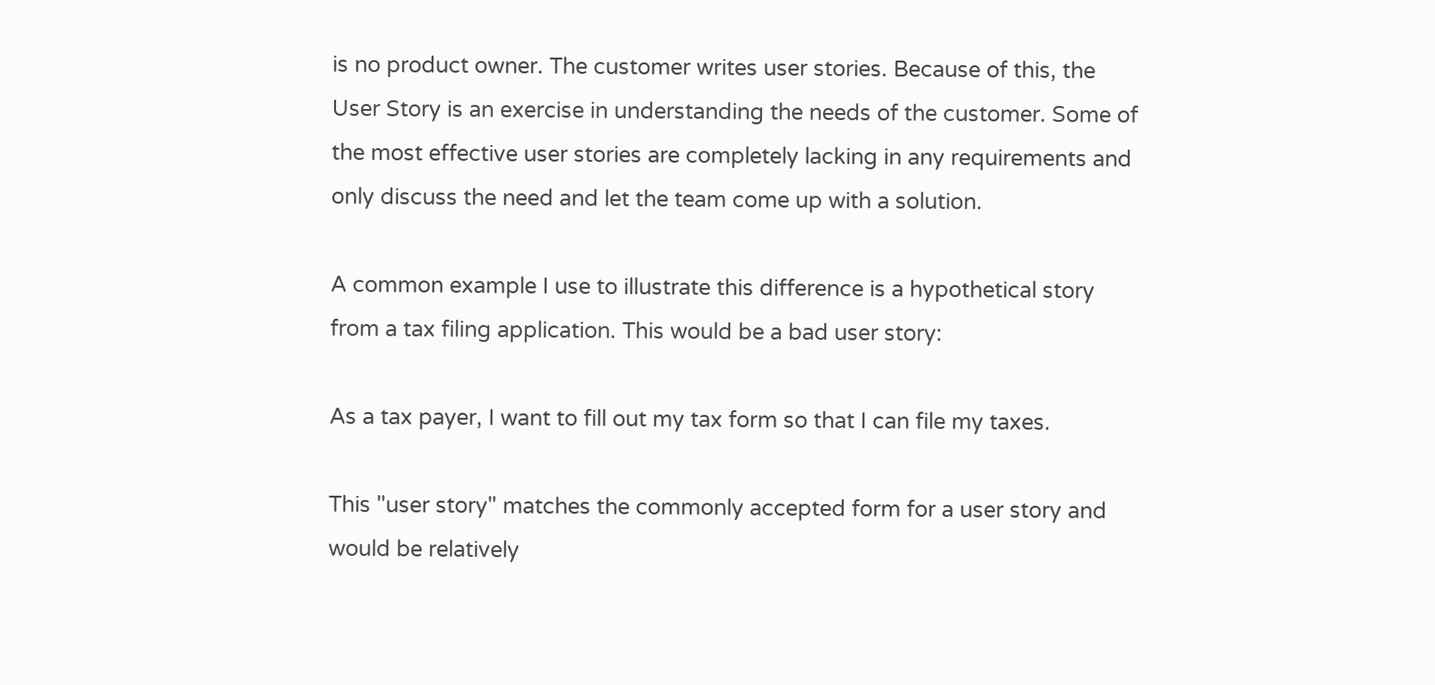is no product owner. The customer writes user stories. Because of this, the User Story is an exercise in understanding the needs of the customer. Some of the most effective user stories are completely lacking in any requirements and only discuss the need and let the team come up with a solution.

A common example I use to illustrate this difference is a hypothetical story from a tax filing application. This would be a bad user story:

As a tax payer, I want to fill out my tax form so that I can file my taxes.

This "user story" matches the commonly accepted form for a user story and would be relatively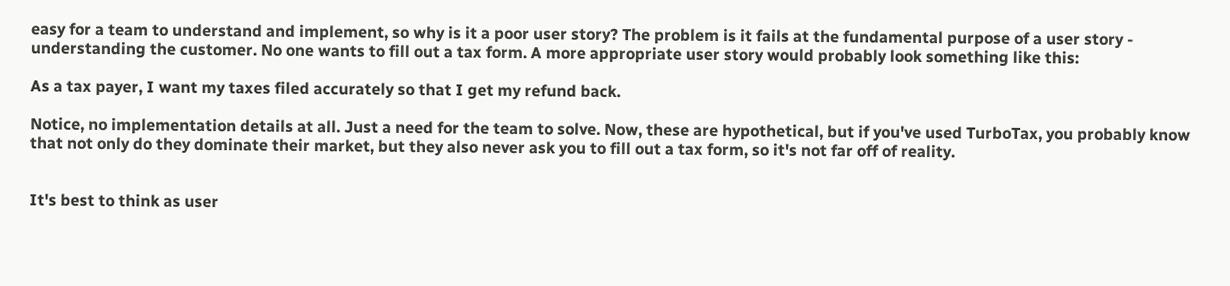easy for a team to understand and implement, so why is it a poor user story? The problem is it fails at the fundamental purpose of a user story - understanding the customer. No one wants to fill out a tax form. A more appropriate user story would probably look something like this:

As a tax payer, I want my taxes filed accurately so that I get my refund back.

Notice, no implementation details at all. Just a need for the team to solve. Now, these are hypothetical, but if you've used TurboTax, you probably know that not only do they dominate their market, but they also never ask you to fill out a tax form, so it's not far off of reality.


It's best to think as user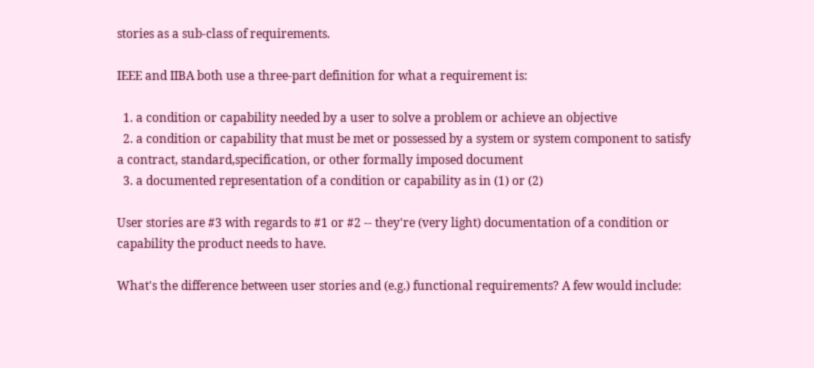stories as a sub-class of requirements.

IEEE and IIBA both use a three-part definition for what a requirement is:

  1. a condition or capability needed by a user to solve a problem or achieve an objective
  2. a condition or capability that must be met or possessed by a system or system component to satisfy a contract, standard,specification, or other formally imposed document
  3. a documented representation of a condition or capability as in (1) or (2)

User stories are #3 with regards to #1 or #2 -- they're (very light) documentation of a condition or capability the product needs to have.

What's the difference between user stories and (e.g.) functional requirements? A few would include: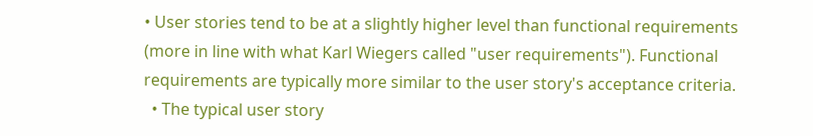• User stories tend to be at a slightly higher level than functional requirements (more in line with what Karl Wiegers called "user requirements"). Functional requirements are typically more similar to the user story's acceptance criteria.
  • The typical user story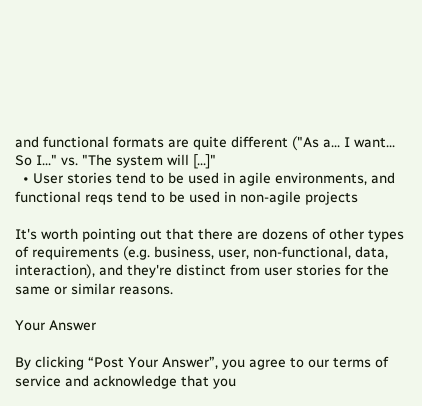and functional formats are quite different ("As a... I want... So I..." vs. "The system will [...]"
  • User stories tend to be used in agile environments, and functional reqs tend to be used in non-agile projects

It's worth pointing out that there are dozens of other types of requirements (e.g. business, user, non-functional, data, interaction), and they're distinct from user stories for the same or similar reasons.

Your Answer

By clicking “Post Your Answer”, you agree to our terms of service and acknowledge that you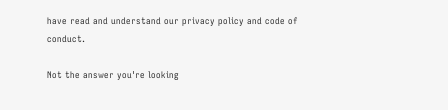have read and understand our privacy policy and code of conduct.

Not the answer you're looking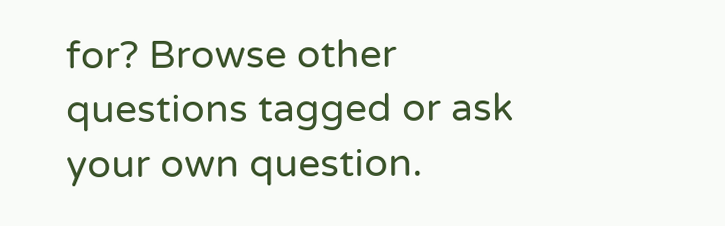for? Browse other questions tagged or ask your own question.